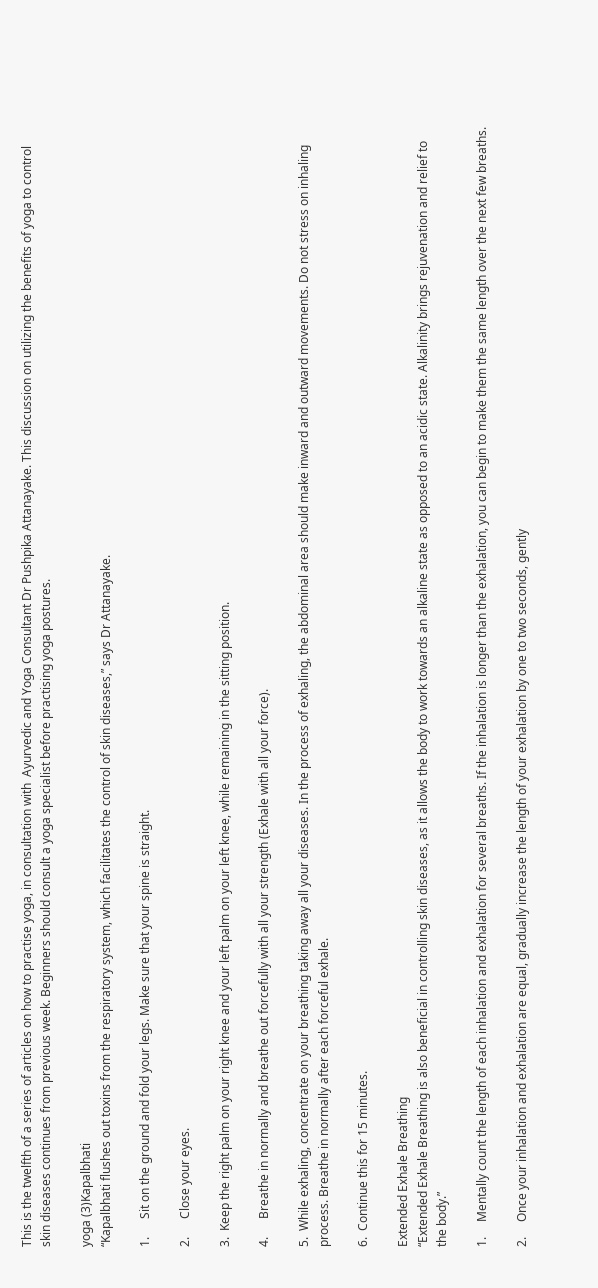This is the twelfth of a series of articles on how to practise yoga, in consultation with  Ayurvedic and Yoga Consultant Dr Pushpika Attanayake. This discussion on utilizing the benefits of yoga to control skin diseases continues from previous week. Beginners should consult a yoga specialist before practising yoga postures.

yoga (3)Kapalbhati
“Kapalbhati flushes out toxins from the respiratory system, which facilitates the control of skin diseases,” says Dr Attanayake.

1.      Sit on the ground and fold your legs. Make sure that your spine is straight.

2.      Close your eyes.

3.  Keep the right palm on your right knee and your left palm on your left knee, while remaining in the sitting position.

4.      Breathe in normally and breathe out forcefully with all your strength (Exhale with all your force).

5.  While exhaling, concentrate on your breathing taking away all your diseases. In the process of exhaling, the abdominal area should make inward and outward movements. Do not stress on inhaling process. Breathe in normally after each forceful exhale.

6.  Continue this for 15 minutes.

Extended Exhale Breathing
“Extended Exhale Breathing is also beneficial in controlling skin diseases, as it allows the body to work towards an alkaline state as opposed to an acidic state. Alkalinity brings rejuvenation and relief to the body.”

1.     Mentally count the length of each inhalation and exhalation for several breaths. If the inhalation is longer than the exhalation, you can begin to make them the same length over the next few breaths.

2.     Once your inhalation and exhalation are equal, gradually increase the length of your exhalation by one to two seconds, gently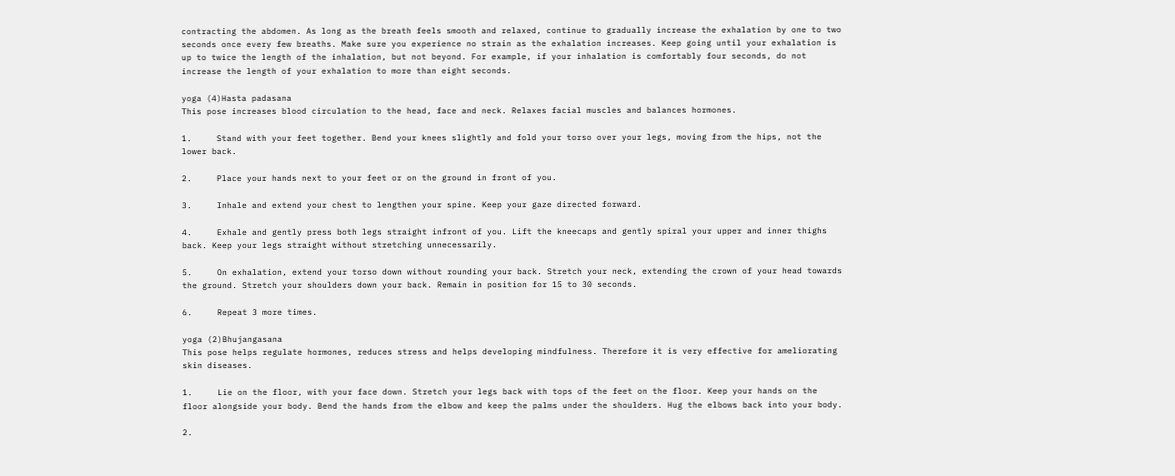contracting the abdomen. As long as the breath feels smooth and relaxed, continue to gradually increase the exhalation by one to two seconds once every few breaths. Make sure you experience no strain as the exhalation increases. Keep going until your exhalation is up to twice the length of the inhalation, but not beyond. For example, if your inhalation is comfortably four seconds, do not increase the length of your exhalation to more than eight seconds.

yoga (4)Hasta padasana
This pose increases blood circulation to the head, face and neck. Relaxes facial muscles and balances hormones.

1.     Stand with your feet together. Bend your knees slightly and fold your torso over your legs, moving from the hips, not the lower back.

2.     Place your hands next to your feet or on the ground in front of you.

3.     Inhale and extend your chest to lengthen your spine. Keep your gaze directed forward.

4.     Exhale and gently press both legs straight infront of you. Lift the kneecaps and gently spiral your upper and inner thighs back. Keep your legs straight without stretching unnecessarily.

5.     On exhalation, extend your torso down without rounding your back. Stretch your neck, extending the crown of your head towards the ground. Stretch your shoulders down your back. Remain in position for 15 to 30 seconds.

6.     Repeat 3 more times.

yoga (2)Bhujangasana
This pose helps regulate hormones, reduces stress and helps developing mindfulness. Therefore it is very effective for ameliorating skin diseases.

1.     Lie on the floor, with your face down. Stretch your legs back with tops of the feet on the floor. Keep your hands on the floor alongside your body. Bend the hands from the elbow and keep the palms under the shoulders. Hug the elbows back into your body.

2.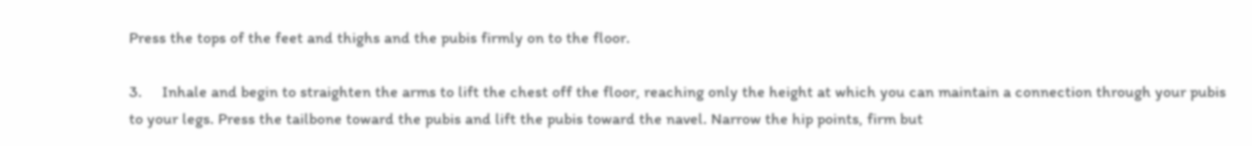Press the tops of the feet and thighs and the pubis firmly on to the floor.

3.     Inhale and begin to straighten the arms to lift the chest off the floor, reaching only the height at which you can maintain a connection through your pubis to your legs. Press the tailbone toward the pubis and lift the pubis toward the navel. Narrow the hip points, firm but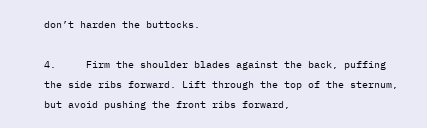don’t harden the buttocks.

4.     Firm the shoulder blades against the back, puffing the side ribs forward. Lift through the top of the sternum, but avoid pushing the front ribs forward,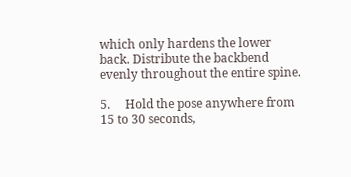which only hardens the lower back. Distribute the backbend evenly throughout the entire spine.

5.     Hold the pose anywhere from 15 to 30 seconds,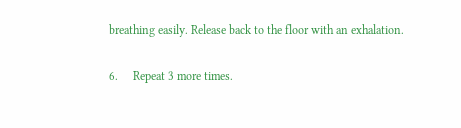breathing easily. Release back to the floor with an exhalation.

6.     Repeat 3 more times.